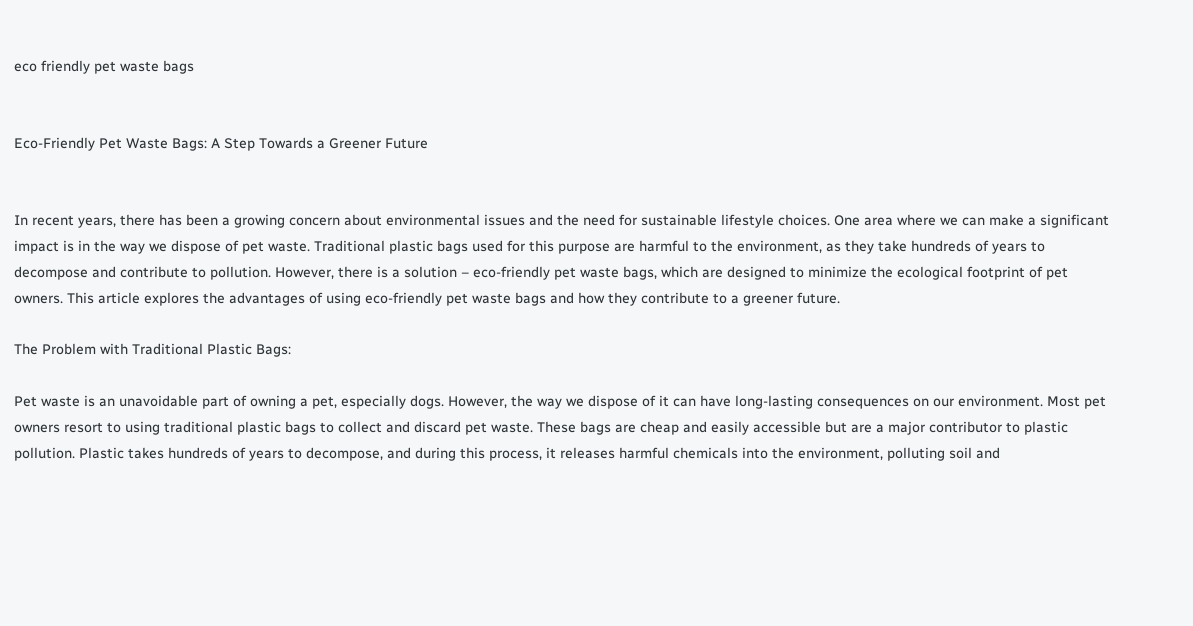eco friendly pet waste bags


Eco-Friendly Pet Waste Bags: A Step Towards a Greener Future


In recent years, there has been a growing concern about environmental issues and the need for sustainable lifestyle choices. One area where we can make a significant impact is in the way we dispose of pet waste. Traditional plastic bags used for this purpose are harmful to the environment, as they take hundreds of years to decompose and contribute to pollution. However, there is a solution – eco-friendly pet waste bags, which are designed to minimize the ecological footprint of pet owners. This article explores the advantages of using eco-friendly pet waste bags and how they contribute to a greener future.

The Problem with Traditional Plastic Bags:

Pet waste is an unavoidable part of owning a pet, especially dogs. However, the way we dispose of it can have long-lasting consequences on our environment. Most pet owners resort to using traditional plastic bags to collect and discard pet waste. These bags are cheap and easily accessible but are a major contributor to plastic pollution. Plastic takes hundreds of years to decompose, and during this process, it releases harmful chemicals into the environment, polluting soil and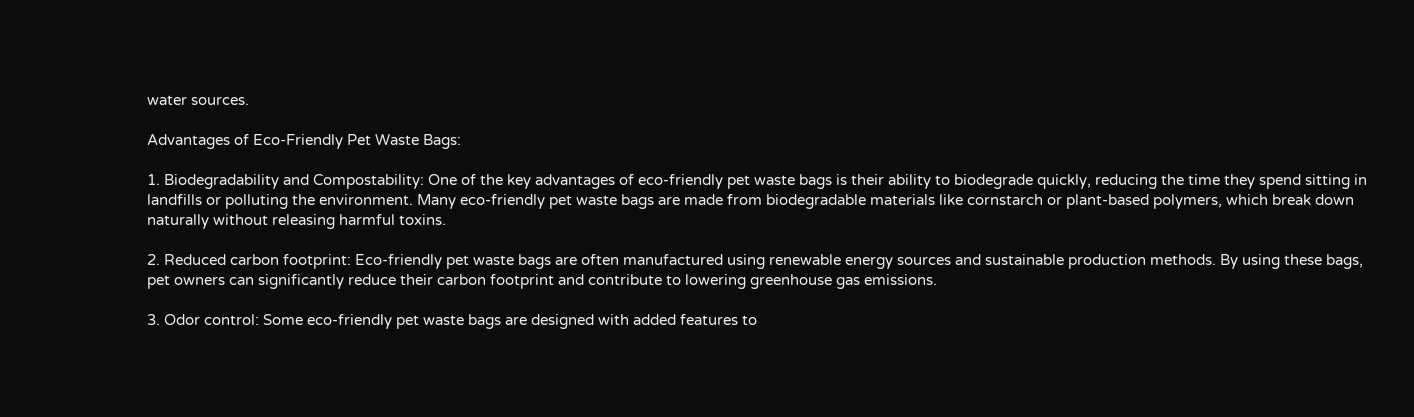water sources.

Advantages of Eco-Friendly Pet Waste Bags:

1. Biodegradability and Compostability: One of the key advantages of eco-friendly pet waste bags is their ability to biodegrade quickly, reducing the time they spend sitting in landfills or polluting the environment. Many eco-friendly pet waste bags are made from biodegradable materials like cornstarch or plant-based polymers, which break down naturally without releasing harmful toxins.

2. Reduced carbon footprint: Eco-friendly pet waste bags are often manufactured using renewable energy sources and sustainable production methods. By using these bags, pet owners can significantly reduce their carbon footprint and contribute to lowering greenhouse gas emissions.

3. Odor control: Some eco-friendly pet waste bags are designed with added features to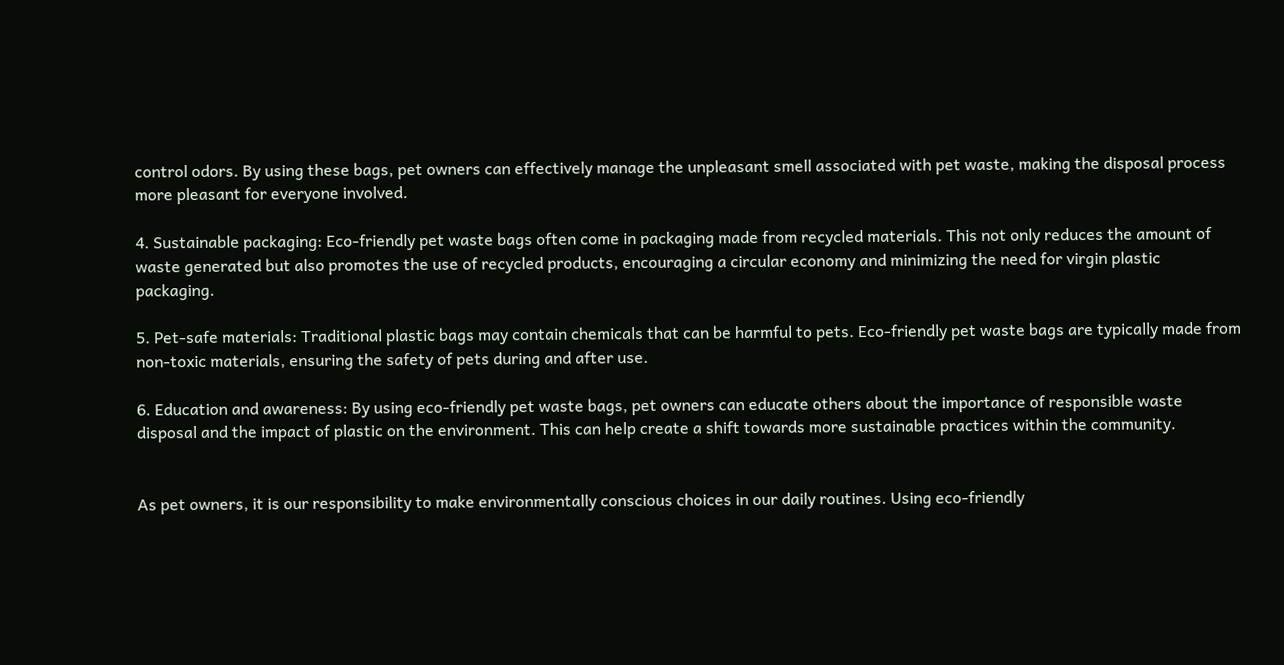control odors. By using these bags, pet owners can effectively manage the unpleasant smell associated with pet waste, making the disposal process more pleasant for everyone involved.

4. Sustainable packaging: Eco-friendly pet waste bags often come in packaging made from recycled materials. This not only reduces the amount of waste generated but also promotes the use of recycled products, encouraging a circular economy and minimizing the need for virgin plastic packaging.

5. Pet-safe materials: Traditional plastic bags may contain chemicals that can be harmful to pets. Eco-friendly pet waste bags are typically made from non-toxic materials, ensuring the safety of pets during and after use.

6. Education and awareness: By using eco-friendly pet waste bags, pet owners can educate others about the importance of responsible waste disposal and the impact of plastic on the environment. This can help create a shift towards more sustainable practices within the community.


As pet owners, it is our responsibility to make environmentally conscious choices in our daily routines. Using eco-friendly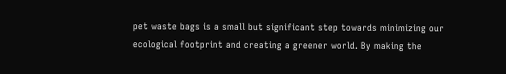pet waste bags is a small but significant step towards minimizing our ecological footprint and creating a greener world. By making the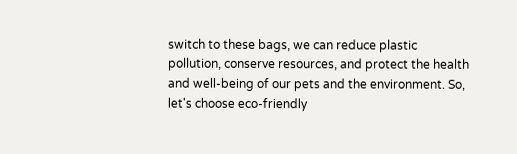switch to these bags, we can reduce plastic pollution, conserve resources, and protect the health and well-being of our pets and the environment. So, let's choose eco-friendly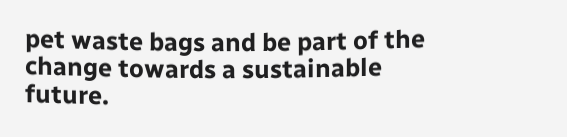pet waste bags and be part of the change towards a sustainable future.